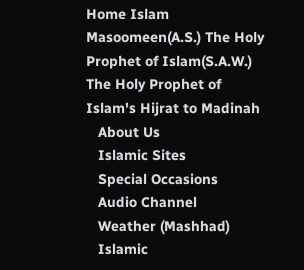Home Islam Masoomeen(A.S.) The Holy Prophet of Islam(S.A.W.) The Holy Prophet of Islam's Hijrat to Madinah
   About Us
   Islamic Sites
   Special Occasions
   Audio Channel
   Weather (Mashhad)
   Islamic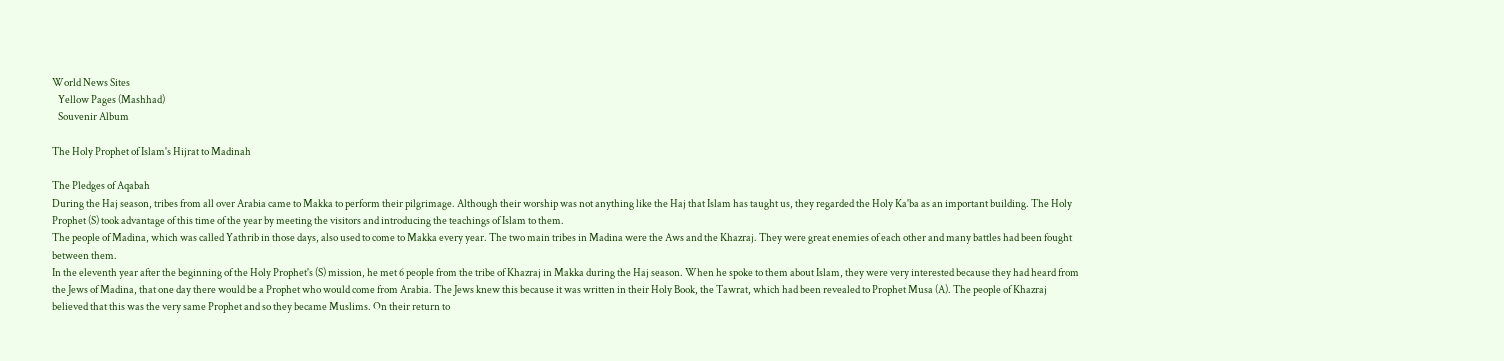World News Sites
   Yellow Pages (Mashhad)
   Souvenir Album

The Holy Prophet of Islam's Hijrat to Madinah

The Pledges of Aqabah
During the Haj season, tribes from all over Arabia came to Makka to perform their pilgrimage. Although their worship was not anything like the Haj that Islam has taught us, they regarded the Holy Ka'ba as an important building. The Holy Prophet (S) took advantage of this time of the year by meeting the visitors and introducing the teachings of Islam to them.
The people of Madina, which was called Yathrib in those days, also used to come to Makka every year. The two main tribes in Madina were the Aws and the Khazraj. They were great enemies of each other and many battles had been fought between them.
In the eleventh year after the beginning of the Holy Prophet's (S) mission, he met 6 people from the tribe of Khazraj in Makka during the Haj season. When he spoke to them about Islam, they were very interested because they had heard from the Jews of Madina, that one day there would be a Prophet who would come from Arabia. The Jews knew this because it was written in their Holy Book, the Tawrat, which had been revealed to Prophet Musa (A). The people of Khazraj believed that this was the very same Prophet and so they became Muslims. On their return to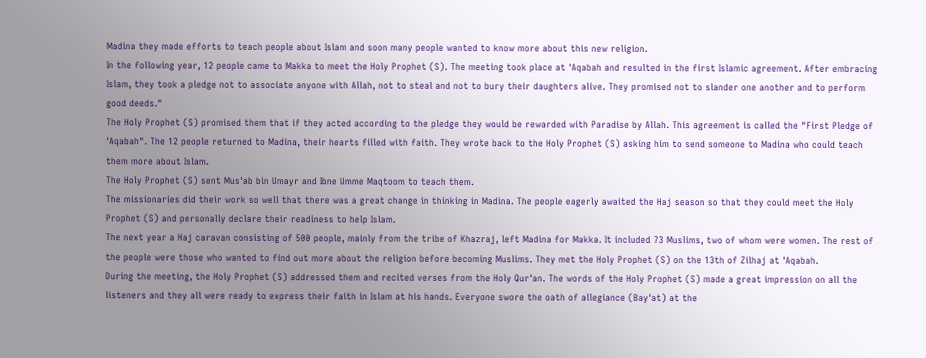Madina they made efforts to teach people about Islam and soon many people wanted to know more about this new religion.
In the following year, 12 people came to Makka to meet the Holy Prophet (S). The meeting took place at 'Aqabah and resulted in the first Islamic agreement. After embracing Islam, they took a pledge not to associate anyone with Allah, not to steal and not to bury their daughters alive. They promised not to slander one another and to perform good deeds."
The Holy Prophet (S) promised them that if they acted according to the pledge they would be rewarded with Paradise by Allah. This agreement is called the "First Pledge of 'Aqabah". The 12 people returned to Madina, their hearts filled with faith. They wrote back to the Holy Prophet (S) asking him to send someone to Madina who could teach them more about Islam.
The Holy Prophet (S) sent Mus'ab bin Umayr and Ibne Umme Maqtoom to teach them.
The missionaries did their work so well that there was a great change in thinking in Madina. The people eagerly awaited the Haj season so that they could meet the Holy Prophet (S) and personally declare their readiness to help Islam.
The next year a Haj caravan consisting of 500 people, mainly from the tribe of Khazraj, left Madina for Makka. It included 73 Muslims, two of whom were women. The rest of the people were those who wanted to find out more about the religion before becoming Muslims. They met the Holy Prophet (S) on the 13th of Zilhaj at 'Aqabah.
During the meeting, the Holy Prophet (S) addressed them and recited verses from the Holy Qur'an. The words of the Holy Prophet (S) made a great impression on all the listeners and they all were ready to express their faith in Islam at his hands. Everyone swore the oath of allegiance (Bay'at) at the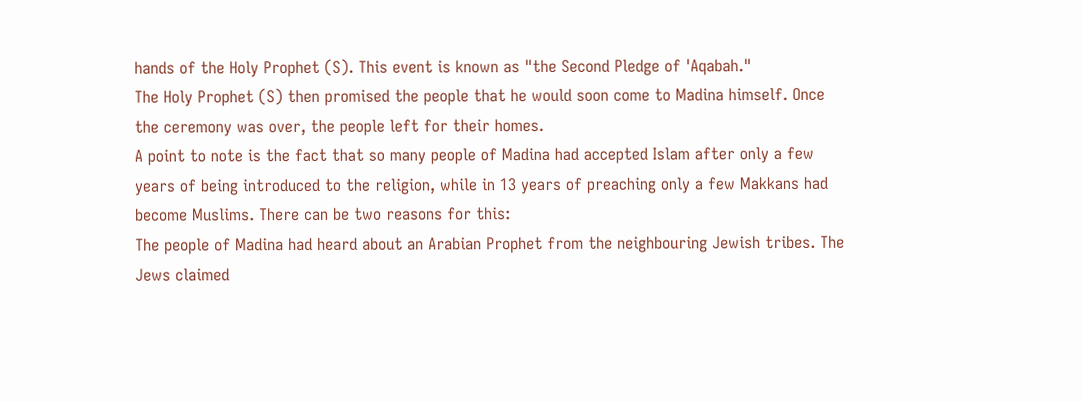hands of the Holy Prophet (S). This event is known as "the Second Pledge of 'Aqabah."
The Holy Prophet (S) then promised the people that he would soon come to Madina himself. Once the ceremony was over, the people left for their homes.
A point to note is the fact that so many people of Madina had accepted Islam after only a few years of being introduced to the religion, while in 13 years of preaching only a few Makkans had become Muslims. There can be two reasons for this:
The people of Madina had heard about an Arabian Prophet from the neighbouring Jewish tribes. The Jews claimed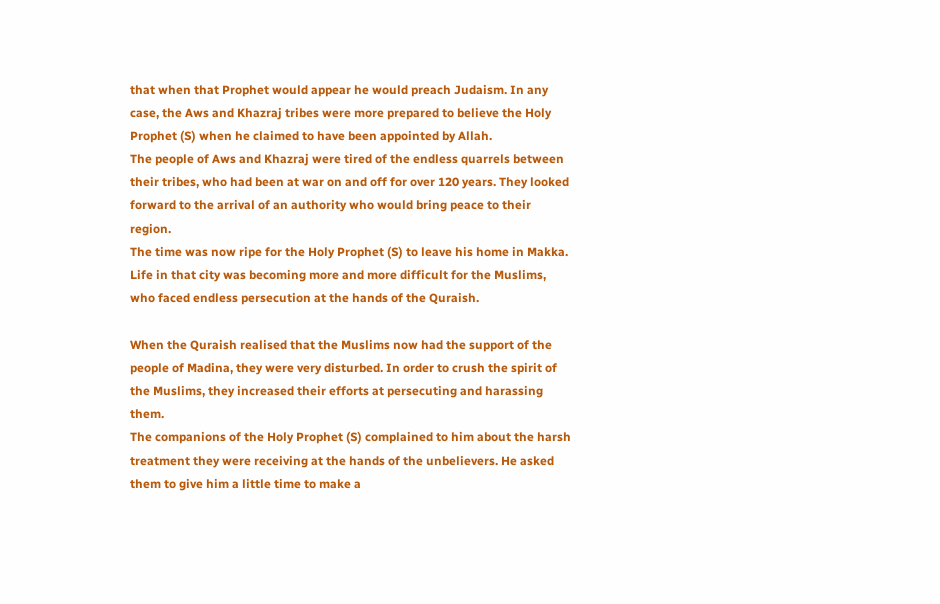that when that Prophet would appear he would preach Judaism. In any case, the Aws and Khazraj tribes were more prepared to believe the Holy Prophet (S) when he claimed to have been appointed by Allah.
The people of Aws and Khazraj were tired of the endless quarrels between their tribes, who had been at war on and off for over 120 years. They looked forward to the arrival of an authority who would bring peace to their region.
The time was now ripe for the Holy Prophet (S) to leave his home in Makka. Life in that city was becoming more and more difficult for the Muslims, who faced endless persecution at the hands of the Quraish.

When the Quraish realised that the Muslims now had the support of the people of Madina, they were very disturbed. In order to crush the spirit of the Muslims, they increased their efforts at persecuting and harassing them.
The companions of the Holy Prophet (S) complained to him about the harsh treatment they were receiving at the hands of the unbelievers. He asked them to give him a little time to make a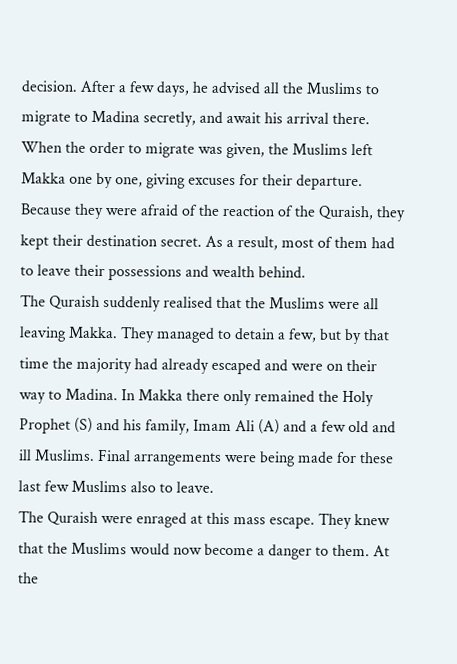decision. After a few days, he advised all the Muslims to migrate to Madina secretly, and await his arrival there.
When the order to migrate was given, the Muslims left Makka one by one, giving excuses for their departure. Because they were afraid of the reaction of the Quraish, they kept their destination secret. As a result, most of them had to leave their possessions and wealth behind.
The Quraish suddenly realised that the Muslims were all leaving Makka. They managed to detain a few, but by that time the majority had already escaped and were on their way to Madina. In Makka there only remained the Holy Prophet (S) and his family, Imam Ali (A) and a few old and ill Muslims. Final arrangements were being made for these last few Muslims also to leave.
The Quraish were enraged at this mass escape. They knew that the Muslims would now become a danger to them. At the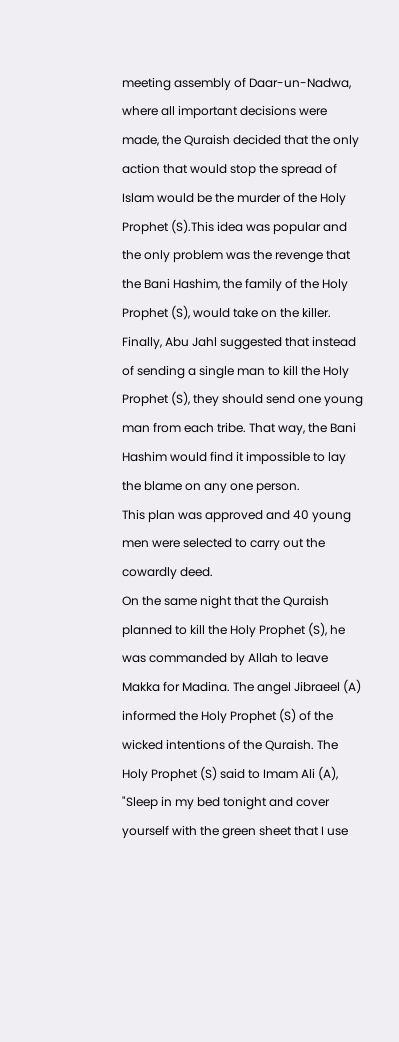meeting assembly of Daar-un-Nadwa, where all important decisions were made, the Quraish decided that the only action that would stop the spread of Islam would be the murder of the Holy Prophet (S).This idea was popular and the only problem was the revenge that the Bani Hashim, the family of the Holy Prophet (S), would take on the killer. Finally, Abu Jahl suggested that instead of sending a single man to kill the Holy Prophet (S), they should send one young man from each tribe. That way, the Bani Hashim would find it impossible to lay the blame on any one person.
This plan was approved and 40 young men were selected to carry out the cowardly deed.
On the same night that the Quraish planned to kill the Holy Prophet (S), he was commanded by Allah to leave Makka for Madina. The angel Jibraeel (A) informed the Holy Prophet (S) of the wicked intentions of the Quraish. The Holy Prophet (S) said to Imam Ali (A),
"Sleep in my bed tonight and cover yourself with the green sheet that I use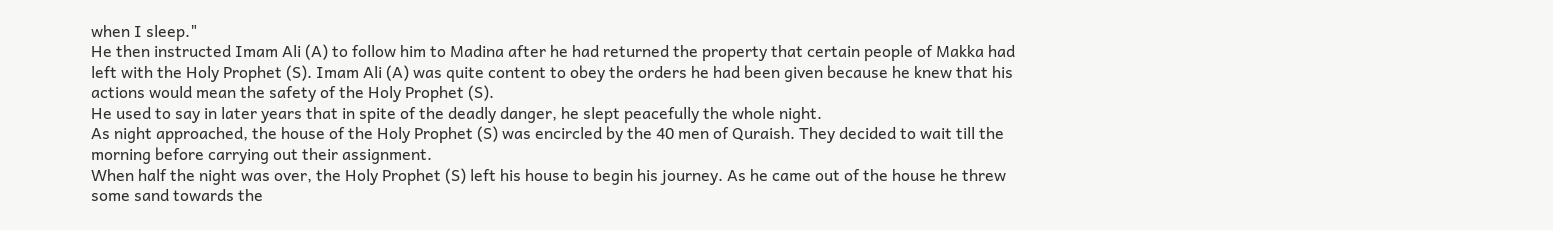when I sleep."
He then instructed Imam Ali (A) to follow him to Madina after he had returned the property that certain people of Makka had left with the Holy Prophet (S). Imam Ali (A) was quite content to obey the orders he had been given because he knew that his actions would mean the safety of the Holy Prophet (S).
He used to say in later years that in spite of the deadly danger, he slept peacefully the whole night.
As night approached, the house of the Holy Prophet (S) was encircled by the 40 men of Quraish. They decided to wait till the morning before carrying out their assignment.
When half the night was over, the Holy Prophet (S) left his house to begin his journey. As he came out of the house he threw some sand towards the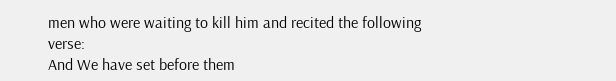men who were waiting to kill him and recited the following verse:
And We have set before them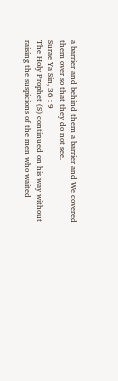a barrier and behind them a barrier and We covered them over so that they do not see.
Surae Ya Sin, 36 : 9
The Holy Prophet (S) continued on his way without raising the suspicions of the men who waited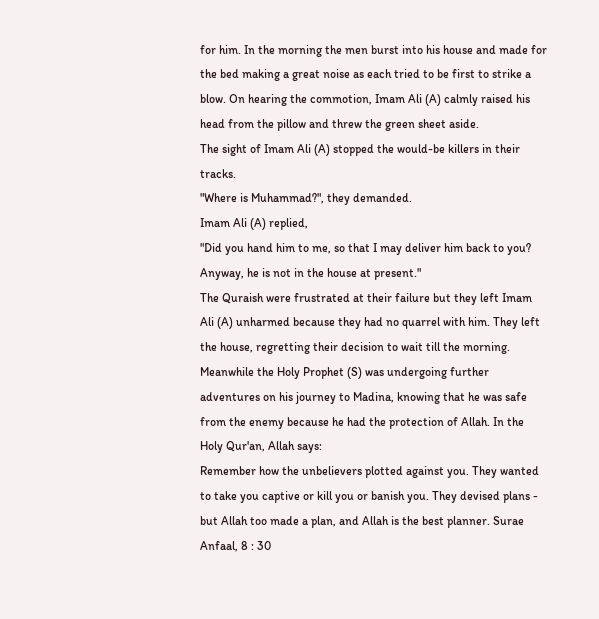for him. In the morning the men burst into his house and made for the bed making a great noise as each tried to be first to strike a blow. On hearing the commotion, Imam Ali (A) calmly raised his head from the pillow and threw the green sheet aside.
The sight of Imam Ali (A) stopped the would-be killers in their tracks.
"Where is Muhammad?", they demanded.
Imam Ali (A) replied,
"Did you hand him to me, so that I may deliver him back to you? Anyway, he is not in the house at present."
The Quraish were frustrated at their failure but they left Imam Ali (A) unharmed because they had no quarrel with him. They left the house, regretting their decision to wait till the morning.
Meanwhile the Holy Prophet (S) was undergoing further adventures on his journey to Madina, knowing that he was safe from the enemy because he had the protection of Allah. In the Holy Qur'an, Allah says:
Remember how the unbelievers plotted against you. They wanted to take you captive or kill you or banish you. They devised plans - but Allah too made a plan, and Allah is the best planner. Surae Anfaal, 8 : 30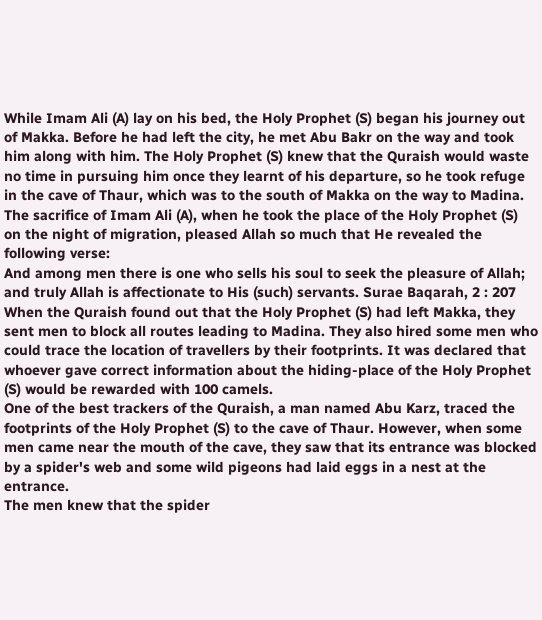While Imam Ali (A) lay on his bed, the Holy Prophet (S) began his journey out of Makka. Before he had left the city, he met Abu Bakr on the way and took him along with him. The Holy Prophet (S) knew that the Quraish would waste no time in pursuing him once they learnt of his departure, so he took refuge in the cave of Thaur, which was to the south of Makka on the way to Madina.
The sacrifice of Imam Ali (A), when he took the place of the Holy Prophet (S) on the night of migration, pleased Allah so much that He revealed the following verse:
And among men there is one who sells his soul to seek the pleasure of Allah; and truly Allah is affectionate to His (such) servants. Surae Baqarah, 2 : 207
When the Quraish found out that the Holy Prophet (S) had left Makka, they sent men to block all routes leading to Madina. They also hired some men who could trace the location of travellers by their footprints. It was declared that whoever gave correct information about the hiding-place of the Holy Prophet (S) would be rewarded with 100 camels.
One of the best trackers of the Quraish, a man named Abu Karz, traced the footprints of the Holy Prophet (S) to the cave of Thaur. However, when some men came near the mouth of the cave, they saw that its entrance was blocked by a spider's web and some wild pigeons had laid eggs in a nest at the entrance.
The men knew that the spider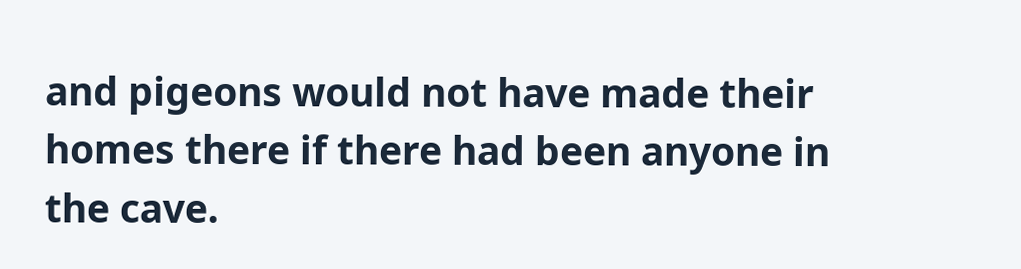and pigeons would not have made their homes there if there had been anyone in the cave.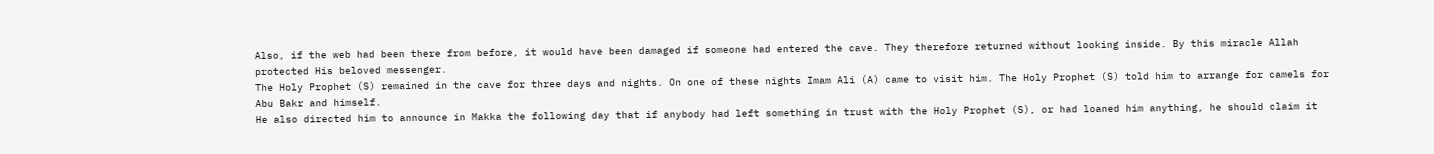Also, if the web had been there from before, it would have been damaged if someone had entered the cave. They therefore returned without looking inside. By this miracle Allah protected His beloved messenger.
The Holy Prophet (S) remained in the cave for three days and nights. On one of these nights Imam Ali (A) came to visit him. The Holy Prophet (S) told him to arrange for camels for Abu Bakr and himself.
He also directed him to announce in Makka the following day that if anybody had left something in trust with the Holy Prophet (S), or had loaned him anything, he should claim it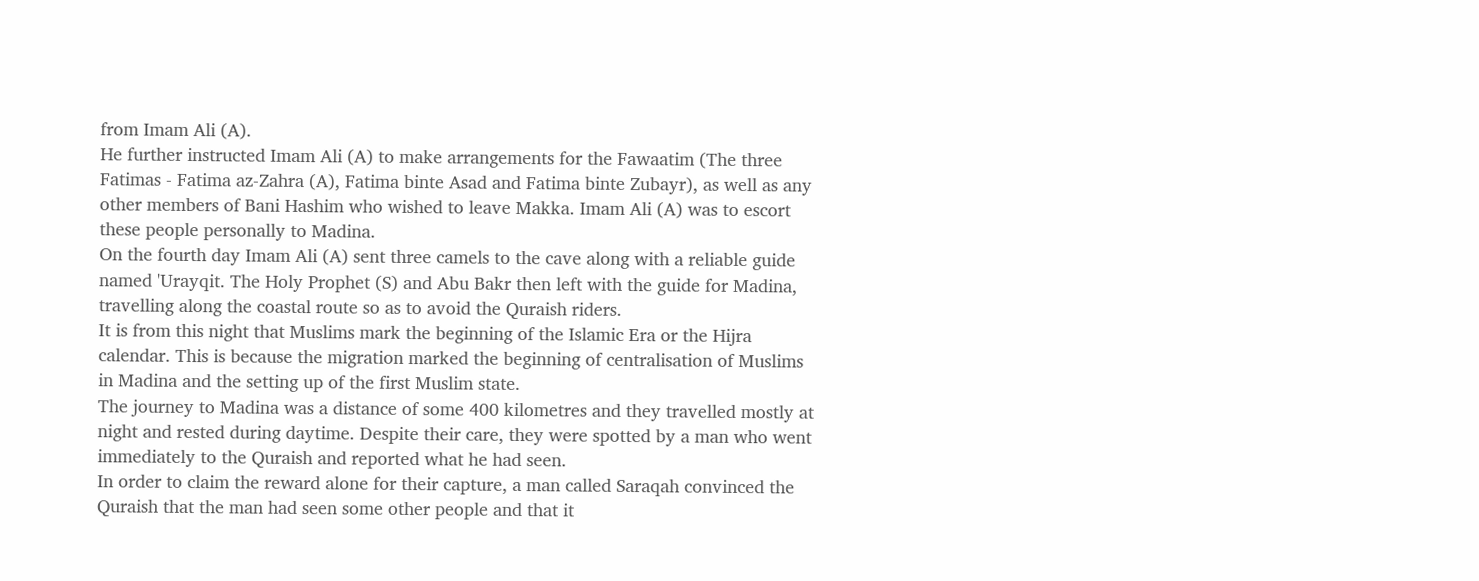from Imam Ali (A).
He further instructed Imam Ali (A) to make arrangements for the Fawaatim (The three Fatimas - Fatima az-Zahra (A), Fatima binte Asad and Fatima binte Zubayr), as well as any other members of Bani Hashim who wished to leave Makka. Imam Ali (A) was to escort these people personally to Madina.
On the fourth day Imam Ali (A) sent three camels to the cave along with a reliable guide named 'Urayqit. The Holy Prophet (S) and Abu Bakr then left with the guide for Madina, travelling along the coastal route so as to avoid the Quraish riders.
It is from this night that Muslims mark the beginning of the Islamic Era or the Hijra calendar. This is because the migration marked the beginning of centralisation of Muslims in Madina and the setting up of the first Muslim state.
The journey to Madina was a distance of some 400 kilometres and they travelled mostly at night and rested during daytime. Despite their care, they were spotted by a man who went immediately to the Quraish and reported what he had seen.
In order to claim the reward alone for their capture, a man called Saraqah convinced the Quraish that the man had seen some other people and that it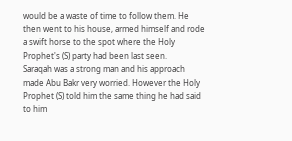would be a waste of time to follow them. He then went to his house, armed himself and rode a swift horse to the spot where the Holy Prophet's (S) party had been last seen.
Saraqah was a strong man and his approach made Abu Bakr very worried. However the Holy Prophet (S) told him the same thing he had said to him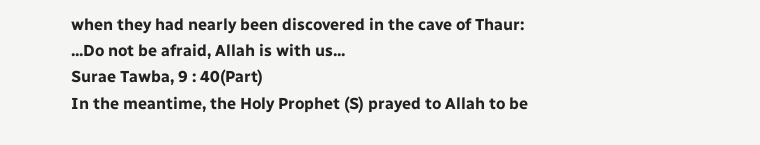when they had nearly been discovered in the cave of Thaur:
...Do not be afraid, Allah is with us...
Surae Tawba, 9 : 40(Part)
In the meantime, the Holy Prophet (S) prayed to Allah to be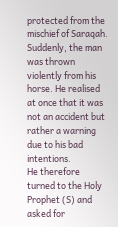protected from the mischief of Saraqah. Suddenly, the man was thrown violently from his horse. He realised at once that it was not an accident but rather a warning due to his bad intentions.
He therefore turned to the Holy Prophet (S) and asked for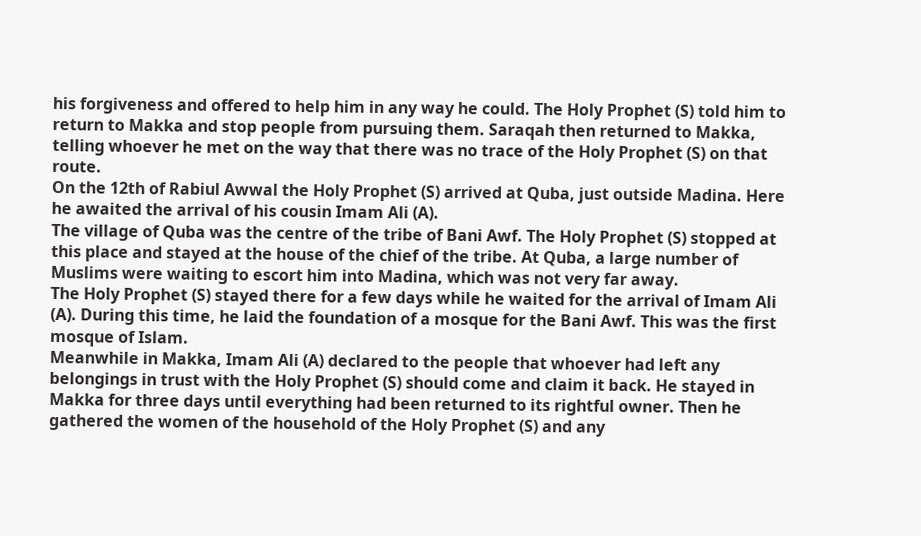his forgiveness and offered to help him in any way he could. The Holy Prophet (S) told him to return to Makka and stop people from pursuing them. Saraqah then returned to Makka, telling whoever he met on the way that there was no trace of the Holy Prophet (S) on that route.
On the 12th of Rabiul Awwal the Holy Prophet (S) arrived at Quba, just outside Madina. Here he awaited the arrival of his cousin Imam Ali (A).
The village of Quba was the centre of the tribe of Bani Awf. The Holy Prophet (S) stopped at this place and stayed at the house of the chief of the tribe. At Quba, a large number of Muslims were waiting to escort him into Madina, which was not very far away.
The Holy Prophet (S) stayed there for a few days while he waited for the arrival of Imam Ali (A). During this time, he laid the foundation of a mosque for the Bani Awf. This was the first mosque of Islam.
Meanwhile in Makka, Imam Ali (A) declared to the people that whoever had left any belongings in trust with the Holy Prophet (S) should come and claim it back. He stayed in Makka for three days until everything had been returned to its rightful owner. Then he gathered the women of the household of the Holy Prophet (S) and any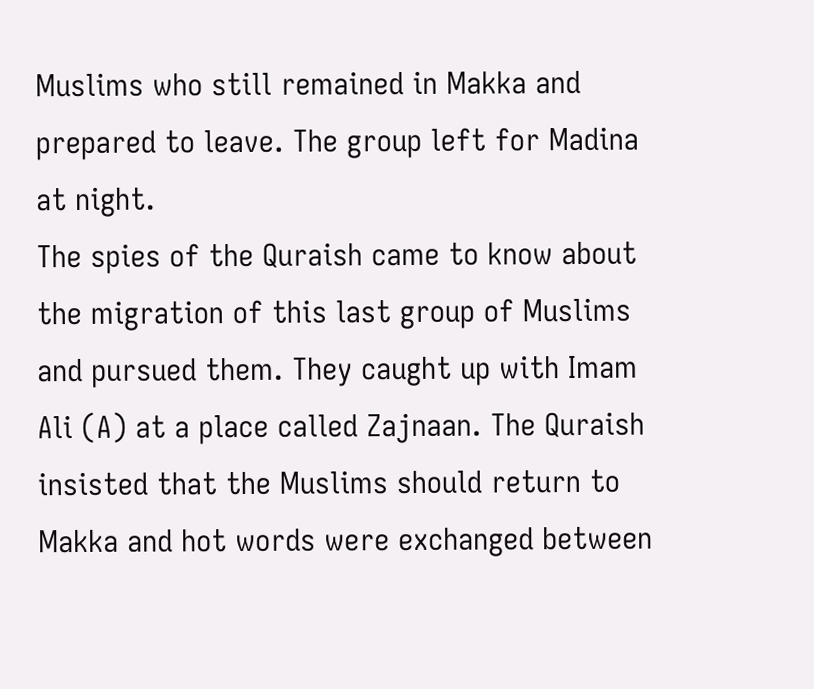Muslims who still remained in Makka and prepared to leave. The group left for Madina at night.
The spies of the Quraish came to know about the migration of this last group of Muslims and pursued them. They caught up with Imam Ali (A) at a place called Zajnaan. The Quraish insisted that the Muslims should return to Makka and hot words were exchanged between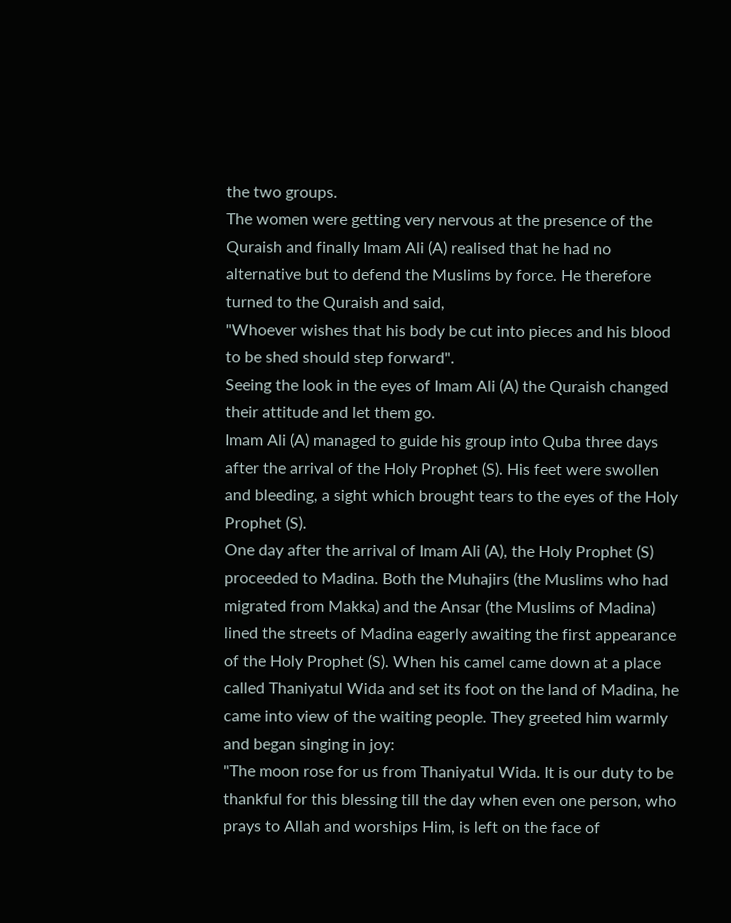the two groups.
The women were getting very nervous at the presence of the Quraish and finally Imam Ali (A) realised that he had no alternative but to defend the Muslims by force. He therefore turned to the Quraish and said,
"Whoever wishes that his body be cut into pieces and his blood to be shed should step forward".
Seeing the look in the eyes of Imam Ali (A) the Quraish changed their attitude and let them go.
Imam Ali (A) managed to guide his group into Quba three days after the arrival of the Holy Prophet (S). His feet were swollen and bleeding, a sight which brought tears to the eyes of the Holy Prophet (S).
One day after the arrival of Imam Ali (A), the Holy Prophet (S) proceeded to Madina. Both the Muhajirs (the Muslims who had migrated from Makka) and the Ansar (the Muslims of Madina) lined the streets of Madina eagerly awaiting the first appearance of the Holy Prophet (S). When his camel came down at a place called Thaniyatul Wida and set its foot on the land of Madina, he came into view of the waiting people. They greeted him warmly and began singing in joy:
"The moon rose for us from Thaniyatul Wida. It is our duty to be thankful for this blessing till the day when even one person, who prays to Allah and worships Him, is left on the face of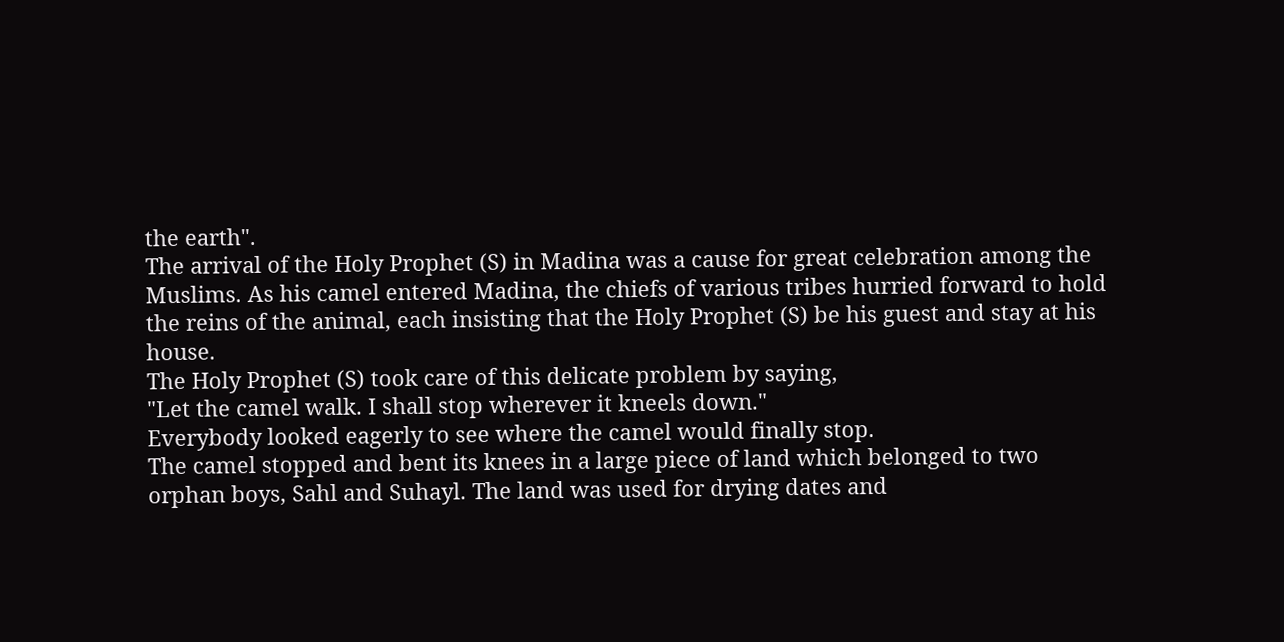the earth".
The arrival of the Holy Prophet (S) in Madina was a cause for great celebration among the Muslims. As his camel entered Madina, the chiefs of various tribes hurried forward to hold the reins of the animal, each insisting that the Holy Prophet (S) be his guest and stay at his house.
The Holy Prophet (S) took care of this delicate problem by saying,
"Let the camel walk. I shall stop wherever it kneels down."
Everybody looked eagerly to see where the camel would finally stop.
The camel stopped and bent its knees in a large piece of land which belonged to two orphan boys, Sahl and Suhayl. The land was used for drying dates and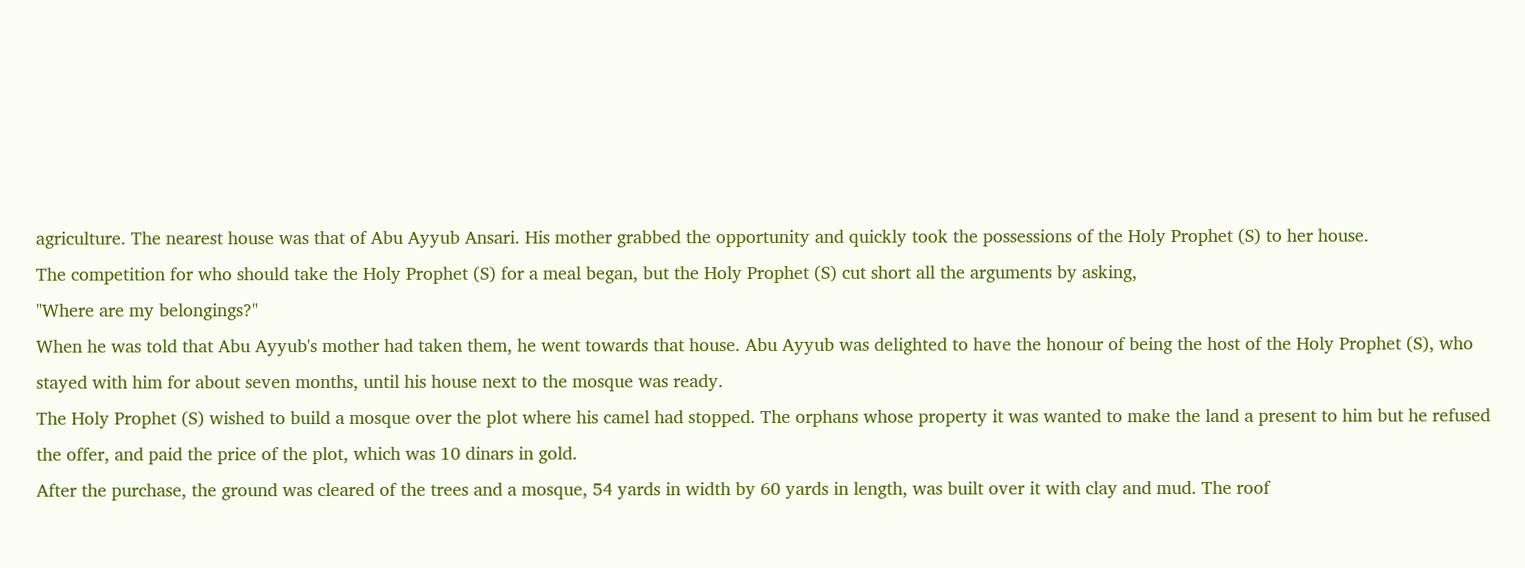agriculture. The nearest house was that of Abu Ayyub Ansari. His mother grabbed the opportunity and quickly took the possessions of the Holy Prophet (S) to her house.
The competition for who should take the Holy Prophet (S) for a meal began, but the Holy Prophet (S) cut short all the arguments by asking,
"Where are my belongings?"
When he was told that Abu Ayyub's mother had taken them, he went towards that house. Abu Ayyub was delighted to have the honour of being the host of the Holy Prophet (S), who stayed with him for about seven months, until his house next to the mosque was ready.
The Holy Prophet (S) wished to build a mosque over the plot where his camel had stopped. The orphans whose property it was wanted to make the land a present to him but he refused the offer, and paid the price of the plot, which was 10 dinars in gold.
After the purchase, the ground was cleared of the trees and a mosque, 54 yards in width by 60 yards in length, was built over it with clay and mud. The roof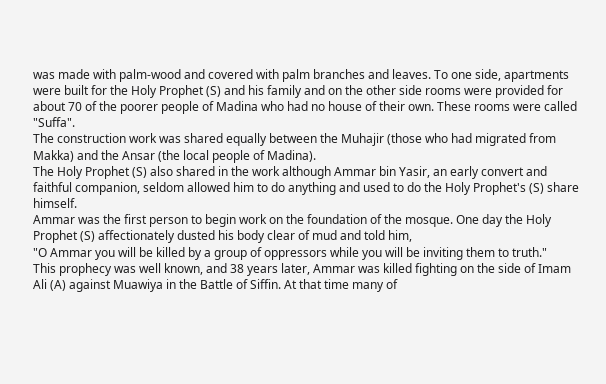was made with palm-wood and covered with palm branches and leaves. To one side, apartments were built for the Holy Prophet (S) and his family and on the other side rooms were provided for about 70 of the poorer people of Madina who had no house of their own. These rooms were called "Suffa".
The construction work was shared equally between the Muhajir (those who had migrated from Makka) and the Ansar (the local people of Madina).
The Holy Prophet (S) also shared in the work although Ammar bin Yasir, an early convert and faithful companion, seldom allowed him to do anything and used to do the Holy Prophet's (S) share himself.
Ammar was the first person to begin work on the foundation of the mosque. One day the Holy Prophet (S) affectionately dusted his body clear of mud and told him,
"O Ammar you will be killed by a group of oppressors while you will be inviting them to truth."
This prophecy was well known, and 38 years later, Ammar was killed fighting on the side of Imam Ali (A) against Muawiya in the Battle of Siffin. At that time many of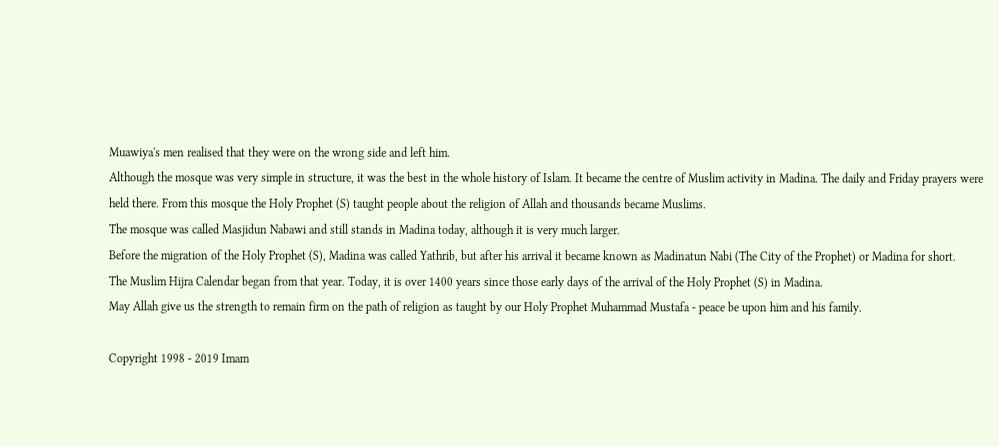Muawiya's men realised that they were on the wrong side and left him.
Although the mosque was very simple in structure, it was the best in the whole history of Islam. It became the centre of Muslim activity in Madina. The daily and Friday prayers were held there. From this mosque the Holy Prophet (S) taught people about the religion of Allah and thousands became Muslims.
The mosque was called Masjidun Nabawi and still stands in Madina today, although it is very much larger.
Before the migration of the Holy Prophet (S), Madina was called Yathrib, but after his arrival it became known as Madinatun Nabi (The City of the Prophet) or Madina for short.
The Muslim Hijra Calendar began from that year. Today, it is over 1400 years since those early days of the arrival of the Holy Prophet (S) in Madina.
May Allah give us the strength to remain firm on the path of religion as taught by our Holy Prophet Muhammad Mustafa - peace be upon him and his family.

Copyright 1998 - 2019 Imam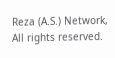Reza (A.S.) Network, All rights reserved.